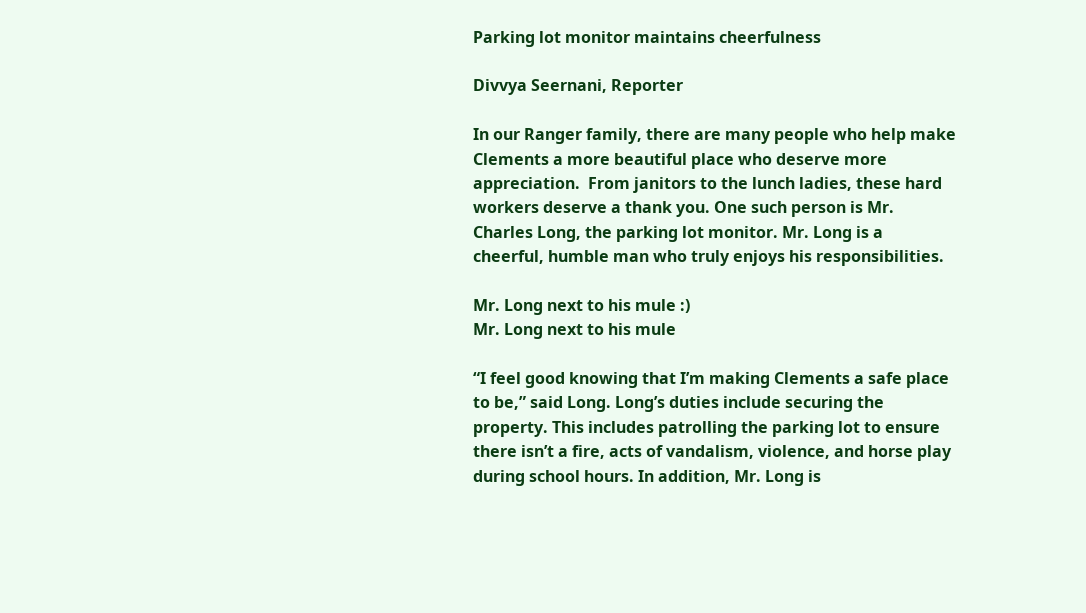Parking lot monitor maintains cheerfulness

Divvya Seernani, Reporter

In our Ranger family, there are many people who help make Clements a more beautiful place who deserve more appreciation.  From janitors to the lunch ladies, these hard workers deserve a thank you. One such person is Mr. Charles Long, the parking lot monitor. Mr. Long is a cheerful, humble man who truly enjoys his responsibilities.

Mr. Long next to his mule :)
Mr. Long next to his mule

“I feel good knowing that I’m making Clements a safe place to be,” said Long. Long’s duties include securing the property. This includes patrolling the parking lot to ensure there isn’t a fire, acts of vandalism, violence, and horse play during school hours. In addition, Mr. Long is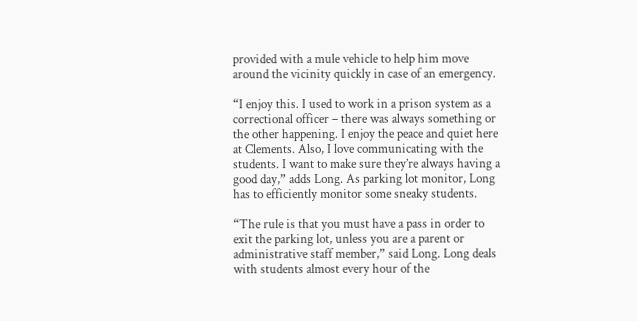provided with a mule vehicle to help him move around the vicinity quickly in case of an emergency.

“I enjoy this. I used to work in a prison system as a correctional officer – there was always something or the other happening. I enjoy the peace and quiet here at Clements. Also, I love communicating with the students. I want to make sure they’re always having a good day,” adds Long. As parking lot monitor, Long has to efficiently monitor some sneaky students.

“The rule is that you must have a pass in order to exit the parking lot, unless you are a parent or administrative staff member,” said Long. Long deals with students almost every hour of the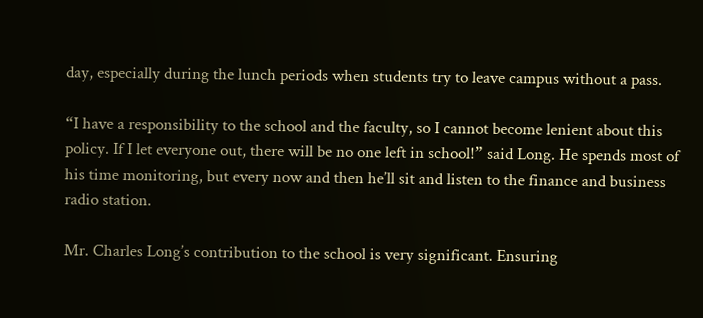day, especially during the lunch periods when students try to leave campus without a pass.

“I have a responsibility to the school and the faculty, so I cannot become lenient about this policy. If I let everyone out, there will be no one left in school!” said Long. He spends most of his time monitoring, but every now and then he’ll sit and listen to the finance and business radio station.

Mr. Charles Long’s contribution to the school is very significant. Ensuring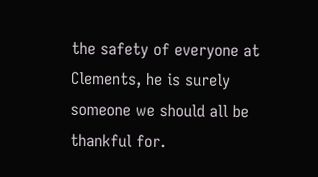the safety of everyone at Clements, he is surely someone we should all be thankful for.